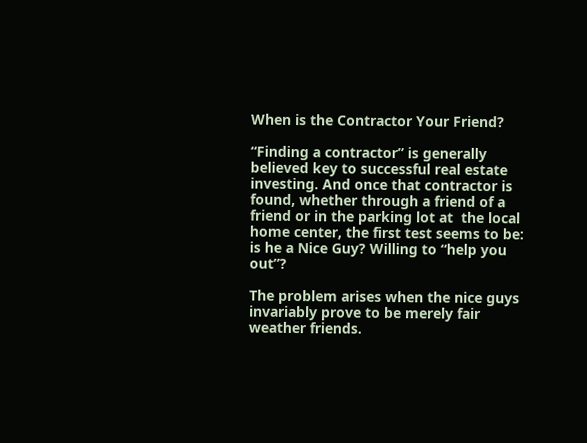When is the Contractor Your Friend?

“Finding a contractor” is generally believed key to successful real estate investing. And once that contractor is found, whether through a friend of a friend or in the parking lot at  the local home center, the first test seems to be: is he a Nice Guy? Willing to “help you out”?

The problem arises when the nice guys invariably prove to be merely fair weather friends.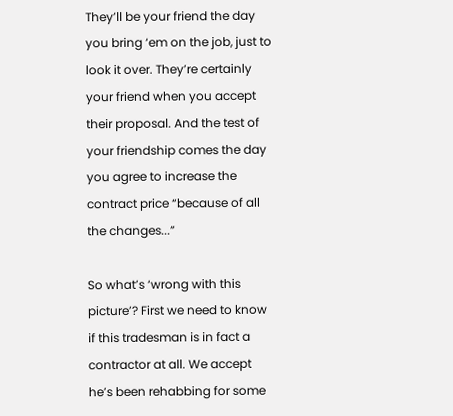They’ll be your friend the day you bring ‘em on the job, just to look it over. They’re certainly your friend when you accept their proposal. And the test of your friendship comes the day you agree to increase the contract price “because of all the changes...”

So what’s ‘wrong with this picture’? First we need to know if this tradesman is in fact a contractor at all. We accept he’s been rehabbing for some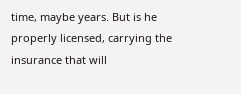time, maybe years. But is he properly licensed, carrying the insurance that will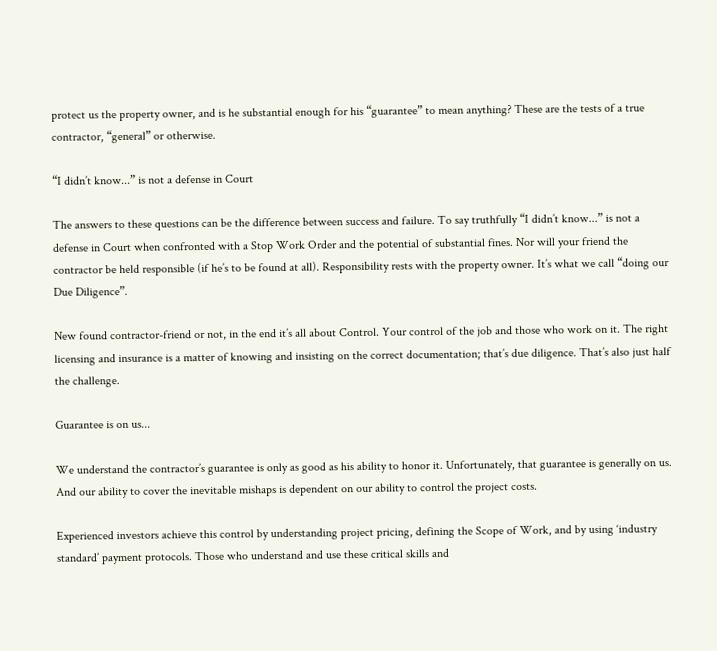protect us the property owner, and is he substantial enough for his “guarantee” to mean anything? These are the tests of a true contractor, “general” or otherwise.

“I didn’t know...” is not a defense in Court

The answers to these questions can be the difference between success and failure. To say truthfully “I didn’t know...” is not a defense in Court when confronted with a Stop Work Order and the potential of substantial fines. Nor will your friend the contractor be held responsible (if he’s to be found at all). Responsibility rests with the property owner. It’s what we call “doing our Due Diligence”.

New found contractor-friend or not, in the end it’s all about Control. Your control of the job and those who work on it. The right licensing and insurance is a matter of knowing and insisting on the correct documentation; that’s due diligence. That’s also just half the challenge.

Guarantee is on us...

We understand the contractor’s guarantee is only as good as his ability to honor it. Unfortunately, that guarantee is generally on us. And our ability to cover the inevitable mishaps is dependent on our ability to control the project costs.

Experienced investors achieve this control by understanding project pricing, defining the Scope of Work, and by using ‘industry standard’ payment protocols. Those who understand and use these critical skills and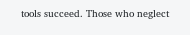tools succeed. Those who neglect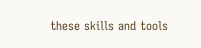these skills and tools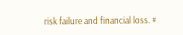risk failure and financial loss. #